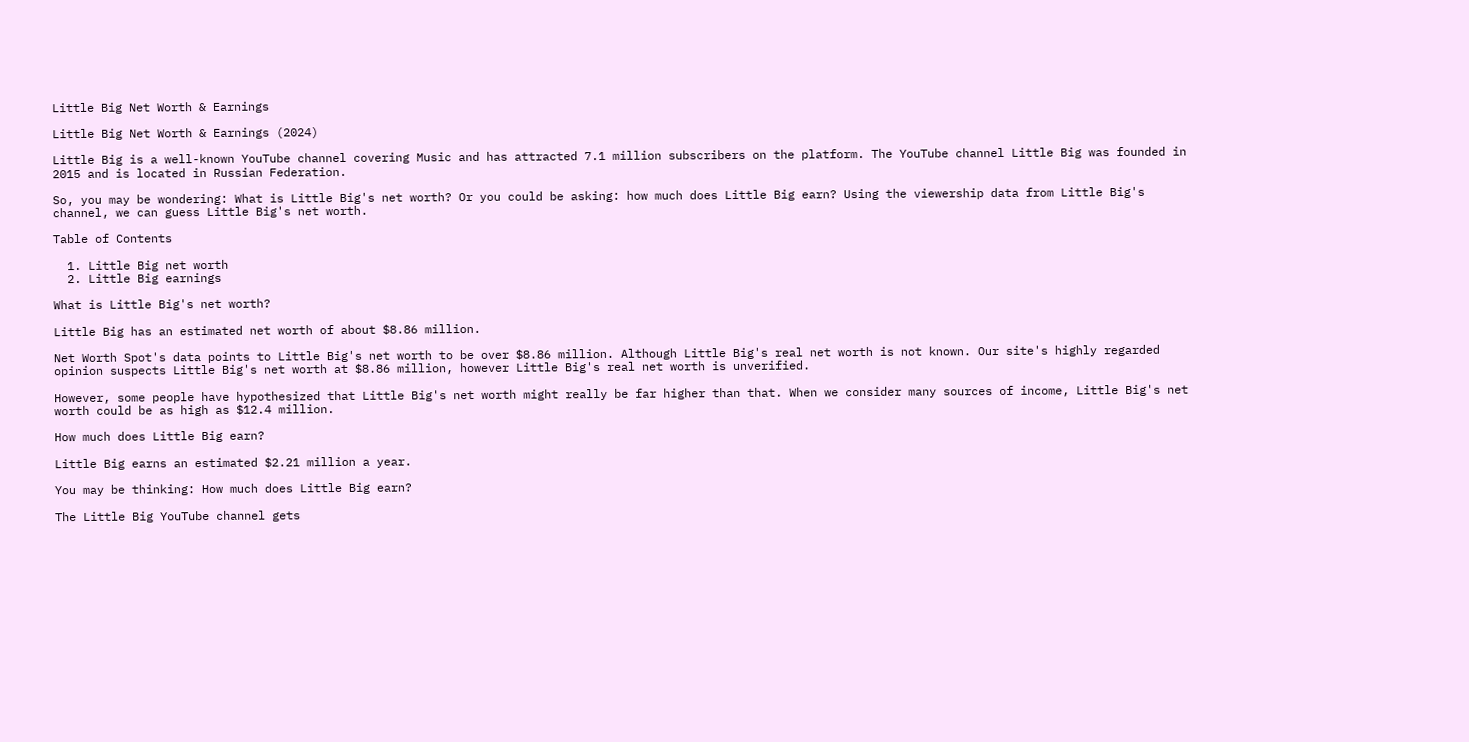Little Big Net Worth & Earnings

Little Big Net Worth & Earnings (2024)

Little Big is a well-known YouTube channel covering Music and has attracted 7.1 million subscribers on the platform. The YouTube channel Little Big was founded in 2015 and is located in Russian Federation.

So, you may be wondering: What is Little Big's net worth? Or you could be asking: how much does Little Big earn? Using the viewership data from Little Big's channel, we can guess Little Big's net worth.

Table of Contents

  1. Little Big net worth
  2. Little Big earnings

What is Little Big's net worth?

Little Big has an estimated net worth of about $8.86 million.

Net Worth Spot's data points to Little Big's net worth to be over $8.86 million. Although Little Big's real net worth is not known. Our site's highly regarded opinion suspects Little Big's net worth at $8.86 million, however Little Big's real net worth is unverified.

However, some people have hypothesized that Little Big's net worth might really be far higher than that. When we consider many sources of income, Little Big's net worth could be as high as $12.4 million.

How much does Little Big earn?

Little Big earns an estimated $2.21 million a year.

You may be thinking: How much does Little Big earn?

The Little Big YouTube channel gets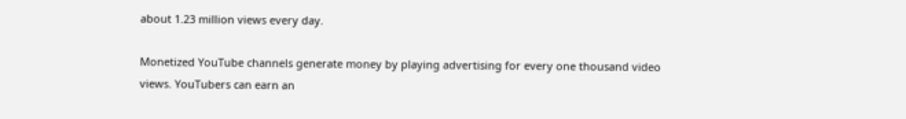about 1.23 million views every day.

Monetized YouTube channels generate money by playing advertising for every one thousand video views. YouTubers can earn an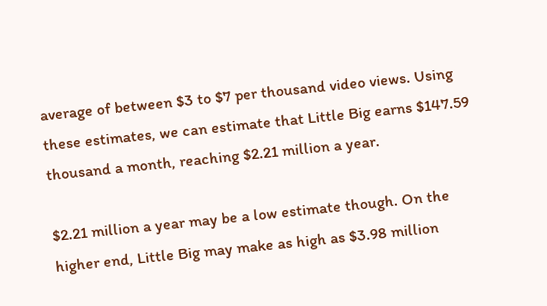average of between $3 to $7 per thousand video views. Using these estimates, we can estimate that Little Big earns $147.59 thousand a month, reaching $2.21 million a year.

$2.21 million a year may be a low estimate though. On the higher end, Little Big may make as high as $3.98 million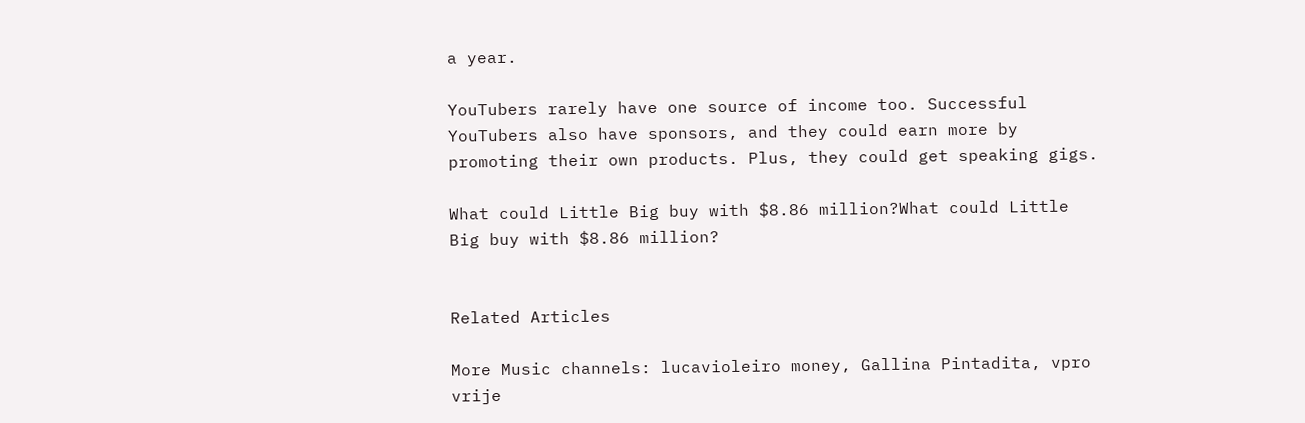a year.

YouTubers rarely have one source of income too. Successful YouTubers also have sponsors, and they could earn more by promoting their own products. Plus, they could get speaking gigs.

What could Little Big buy with $8.86 million?What could Little Big buy with $8.86 million?


Related Articles

More Music channels: lucavioleiro money, Gallina Pintadita, vpro vrije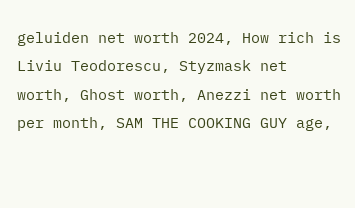geluiden net worth 2024, How rich is Liviu Teodorescu, Styzmask net worth, Ghost worth, Anezzi net worth per month, SAM THE COOKING GUY age,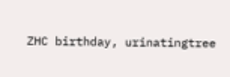ZHC birthday, urinatingtree